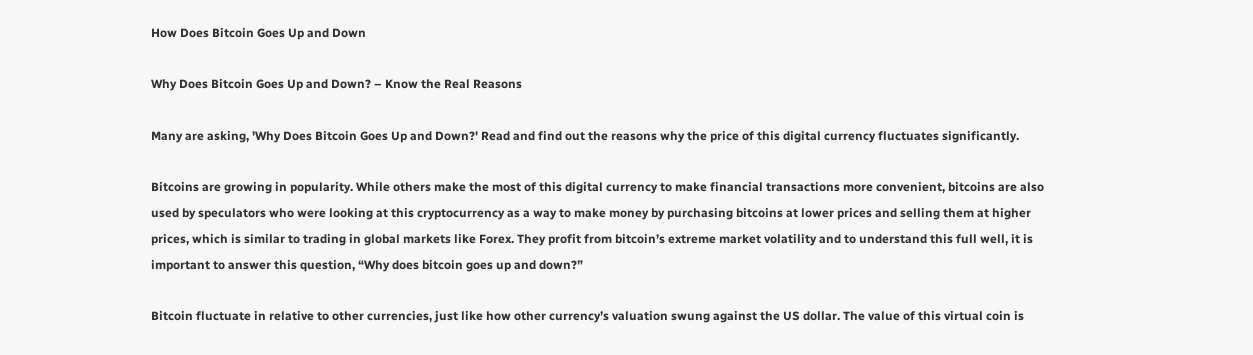How Does Bitcoin Goes Up and Down

Why Does Bitcoin Goes Up and Down? – Know the Real Reasons

Many are asking, 'Why Does Bitcoin Goes Up and Down?' Read and find out the reasons why the price of this digital currency fluctuates significantly.

Bitcoins are growing in popularity. While others make the most of this digital currency to make financial transactions more convenient, bitcoins are also used by speculators who were looking at this cryptocurrency as a way to make money by purchasing bitcoins at lower prices and selling them at higher prices, which is similar to trading in global markets like Forex. They profit from bitcoin’s extreme market volatility and to understand this full well, it is important to answer this question, “Why does bitcoin goes up and down?”

Bitcoin fluctuate in relative to other currencies, just like how other currency’s valuation swung against the US dollar. The value of this virtual coin is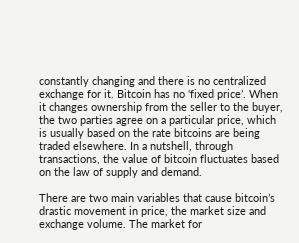constantly changing and there is no centralized exchange for it. Bitcoin has no ‘fixed price’. When it changes ownership from the seller to the buyer, the two parties agree on a particular price, which is usually based on the rate bitcoins are being traded elsewhere. In a nutshell, through transactions, the value of bitcoin fluctuates based on the law of supply and demand.

There are two main variables that cause bitcoin’s drastic movement in price, the market size and exchange volume. The market for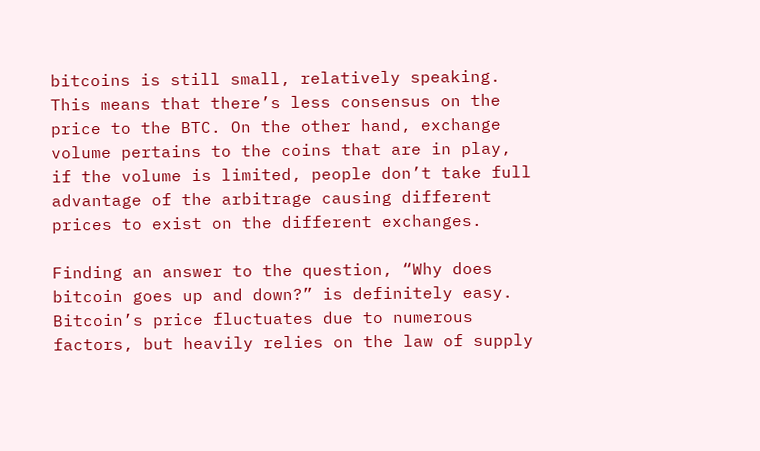bitcoins is still small, relatively speaking. This means that there’s less consensus on the price to the BTC. On the other hand, exchange volume pertains to the coins that are in play, if the volume is limited, people don’t take full advantage of the arbitrage causing different prices to exist on the different exchanges.

Finding an answer to the question, “Why does bitcoin goes up and down?” is definitely easy. Bitcoin’s price fluctuates due to numerous factors, but heavily relies on the law of supply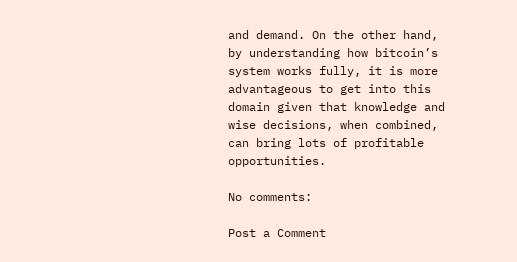and demand. On the other hand, by understanding how bitcoin’s system works fully, it is more advantageous to get into this domain given that knowledge and wise decisions, when combined, can bring lots of profitable opportunities.

No comments:

Post a Comment